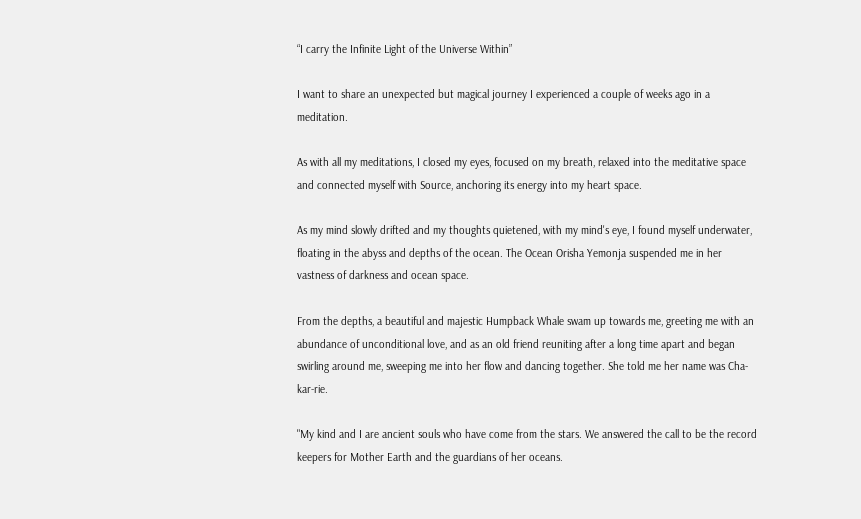“I carry the Infinite Light of the Universe Within”

I want to share an unexpected but magical journey I experienced a couple of weeks ago in a meditation.

As with all my meditations, I closed my eyes, focused on my breath, relaxed into the meditative space and connected myself with Source, anchoring its energy into my heart space.

As my mind slowly drifted and my thoughts quietened, with my mind's eye, I found myself underwater, floating in the abyss and depths of the ocean. The Ocean Orisha Yemonja suspended me in her vastness of darkness and ocean space.

From the depths, a beautiful and majestic Humpback Whale swam up towards me, greeting me with an abundance of unconditional love, and as an old friend reuniting after a long time apart and began swirling around me, sweeping me into her flow and dancing together. She told me her name was Cha-kar-rie.

"My kind and I are ancient souls who have come from the stars. We answered the call to be the record keepers for Mother Earth and the guardians of her oceans.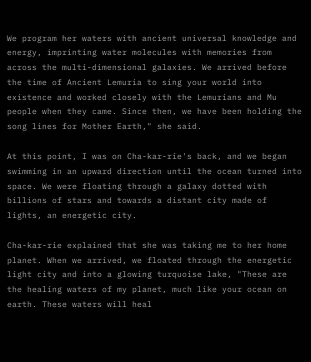We program her waters with ancient universal knowledge and energy, imprinting water molecules with memories from across the multi-dimensional galaxies. We arrived before the time of Ancient Lemuria to sing your world into existence and worked closely with the Lemurians and Mu people when they came. Since then, we have been holding the song lines for Mother Earth," she said.

At this point, I was on Cha-kar-rie's back, and we began swimming in an upward direction until the ocean turned into space. We were floating through a galaxy dotted with billions of stars and towards a distant city made of lights, an energetic city.

Cha-kar-rie explained that she was taking me to her home planet. When we arrived, we floated through the energetic light city and into a glowing turquoise lake, "These are the healing waters of my planet, much like your ocean on earth. These waters will heal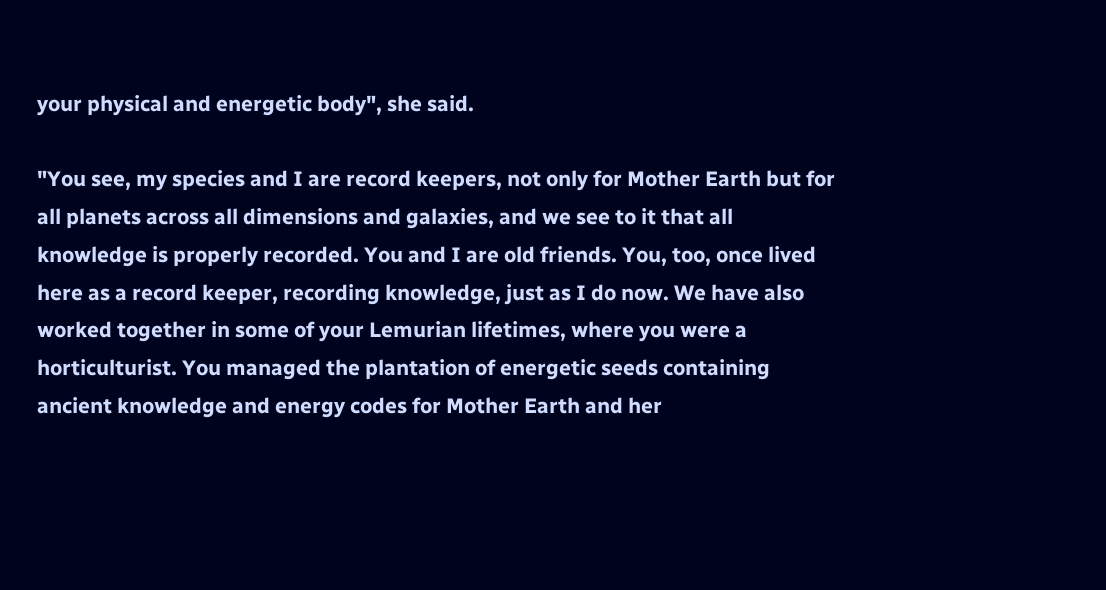your physical and energetic body", she said.

"You see, my species and I are record keepers, not only for Mother Earth but for all planets across all dimensions and galaxies, and we see to it that all knowledge is properly recorded. You and I are old friends. You, too, once lived here as a record keeper, recording knowledge, just as I do now. We have also worked together in some of your Lemurian lifetimes, where you were a horticulturist. You managed the plantation of energetic seeds containing ancient knowledge and energy codes for Mother Earth and her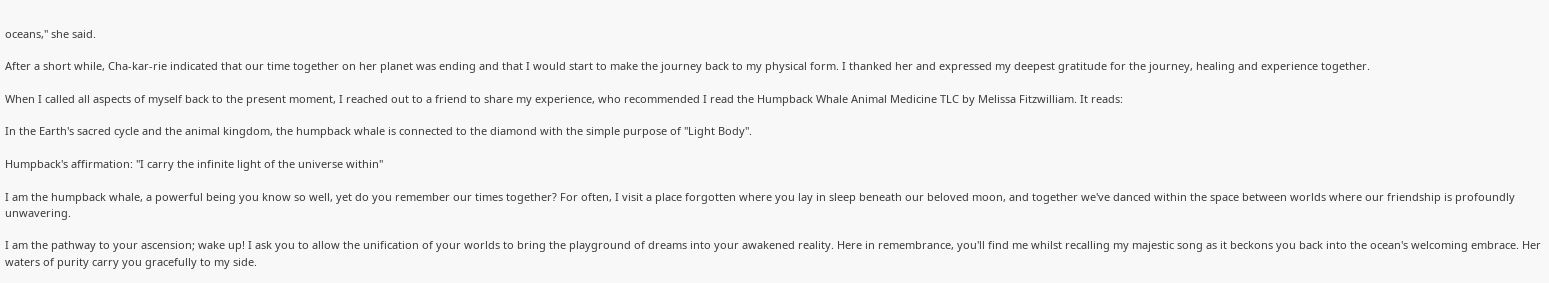oceans," she said.

After a short while, Cha-kar-rie indicated that our time together on her planet was ending and that I would start to make the journey back to my physical form. I thanked her and expressed my deepest gratitude for the journey, healing and experience together.

When I called all aspects of myself back to the present moment, I reached out to a friend to share my experience, who recommended I read the Humpback Whale Animal Medicine TLC by Melissa Fitzwilliam. It reads:

In the Earth's sacred cycle and the animal kingdom, the humpback whale is connected to the diamond with the simple purpose of "Light Body".

Humpback's affirmation: "I carry the infinite light of the universe within"

I am the humpback whale, a powerful being you know so well, yet do you remember our times together? For often, I visit a place forgotten where you lay in sleep beneath our beloved moon, and together we've danced within the space between worlds where our friendship is profoundly unwavering.

I am the pathway to your ascension; wake up! I ask you to allow the unification of your worlds to bring the playground of dreams into your awakened reality. Here in remembrance, you'll find me whilst recalling my majestic song as it beckons you back into the ocean's welcoming embrace. Her waters of purity carry you gracefully to my side.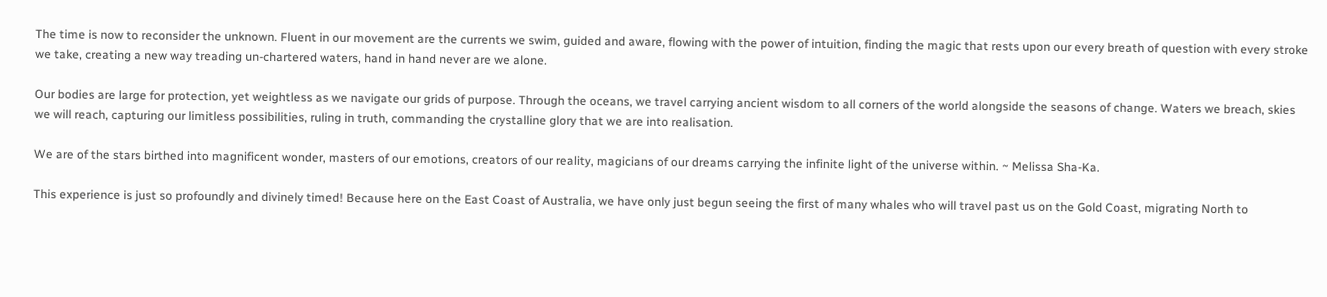The time is now to reconsider the unknown. Fluent in our movement are the currents we swim, guided and aware, flowing with the power of intuition, finding the magic that rests upon our every breath of question with every stroke we take, creating a new way treading un-chartered waters, hand in hand never are we alone.

Our bodies are large for protection, yet weightless as we navigate our grids of purpose. Through the oceans, we travel carrying ancient wisdom to all corners of the world alongside the seasons of change. Waters we breach, skies we will reach, capturing our limitless possibilities, ruling in truth, commanding the crystalline glory that we are into realisation.

We are of the stars birthed into magnificent wonder, masters of our emotions, creators of our reality, magicians of our dreams carrying the infinite light of the universe within. ~ Melissa Sha-Ka.

This experience is just so profoundly and divinely timed! Because here on the East Coast of Australia, we have only just begun seeing the first of many whales who will travel past us on the Gold Coast, migrating North to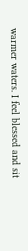warmer waters. I feel blessed and sit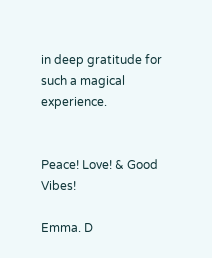in deep gratitude for such a magical experience.


Peace! Love! & Good Vibes!

Emma. D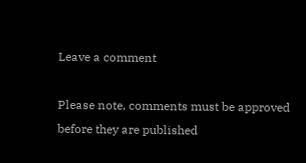Leave a comment

Please note, comments must be approved before they are published